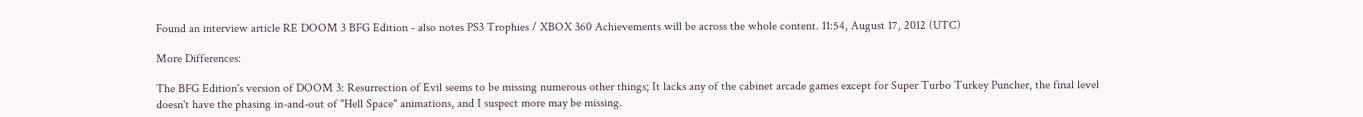Found an interview article RE DOOM 3 BFG Edition - also notes PS3 Trophies / XBOX 360 Achievements will be across the whole content. 11:54, August 17, 2012 (UTC)

More Differences:

The BFG Edition's version of DOOM 3: Resurrection of Evil seems to be missing numerous other things; It lacks any of the cabinet arcade games except for Super Turbo Turkey Puncher, the final level doesn't have the phasing in-and-out of "Hell Space" animations, and I suspect more may be missing.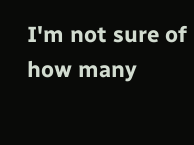I'm not sure of how many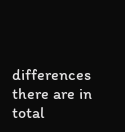differences there are in total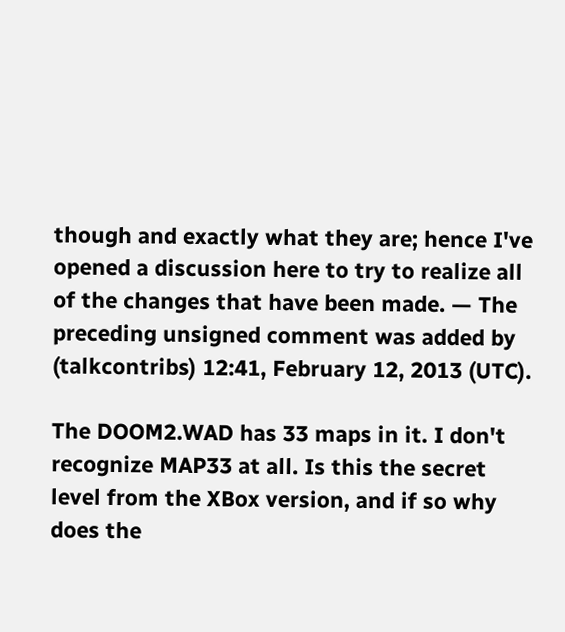though and exactly what they are; hence I've opened a discussion here to try to realize all of the changes that have been made. — The preceding unsigned comment was added by (talkcontribs) 12:41, February 12, 2013 (UTC).

The DOOM2.WAD has 33 maps in it. I don't recognize MAP33 at all. Is this the secret level from the XBox version, and if so why does the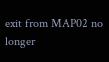exit from MAP02 no longer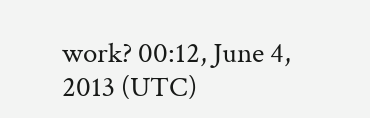work? 00:12, June 4, 2013 (UTC)